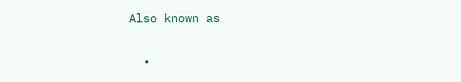Also known as

  •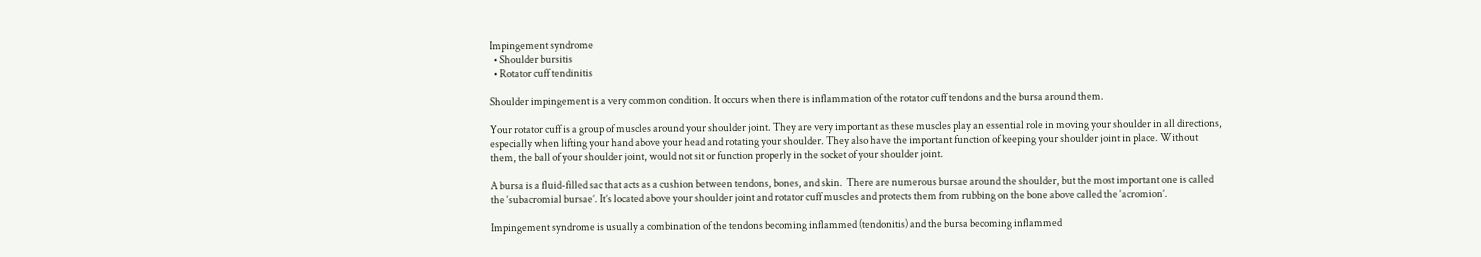Impingement syndrome
  • Shoulder bursitis
  • Rotator cuff tendinitis

Shoulder impingement is a very common condition. It occurs when there is inflammation of the rotator cuff tendons and the bursa around them.

Your rotator cuff is a group of muscles around your shoulder joint. They are very important as these muscles play an essential role in moving your shoulder in all directions, especially when lifting your hand above your head and rotating your shoulder. They also have the important function of keeping your shoulder joint in place. Without them, the ball of your shoulder joint, would not sit or function properly in the socket of your shoulder joint.

A bursa is a fluid-filled sac that acts as a cushion between tendons, bones, and skin.  There are numerous bursae around the shoulder, but the most important one is called the ‘subacromial bursae’. It’s located above your shoulder joint and rotator cuff muscles and protects them from rubbing on the bone above called the ‘acromion’.

Impingement syndrome is usually a combination of the tendons becoming inflammed (tendonitis) and the bursa becoming inflammed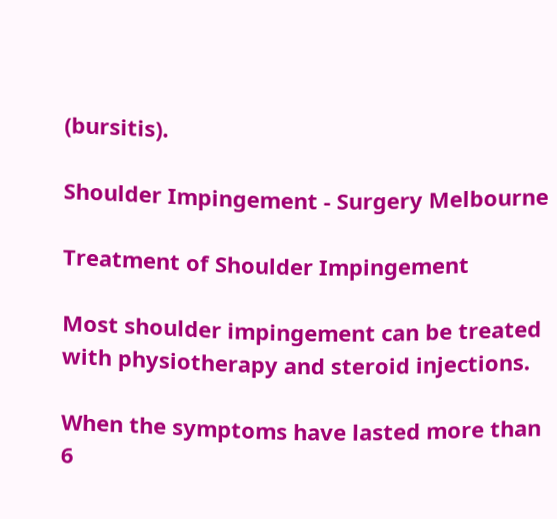(bursitis).

Shoulder Impingement - Surgery Melbourne

Treatment of Shoulder Impingement

Most shoulder impingement can be treated with physiotherapy and steroid injections.

When the symptoms have lasted more than 6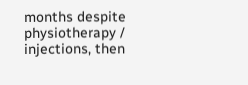months despite physiotherapy / injections, then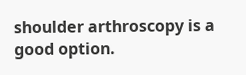shoulder arthroscopy is a good option.